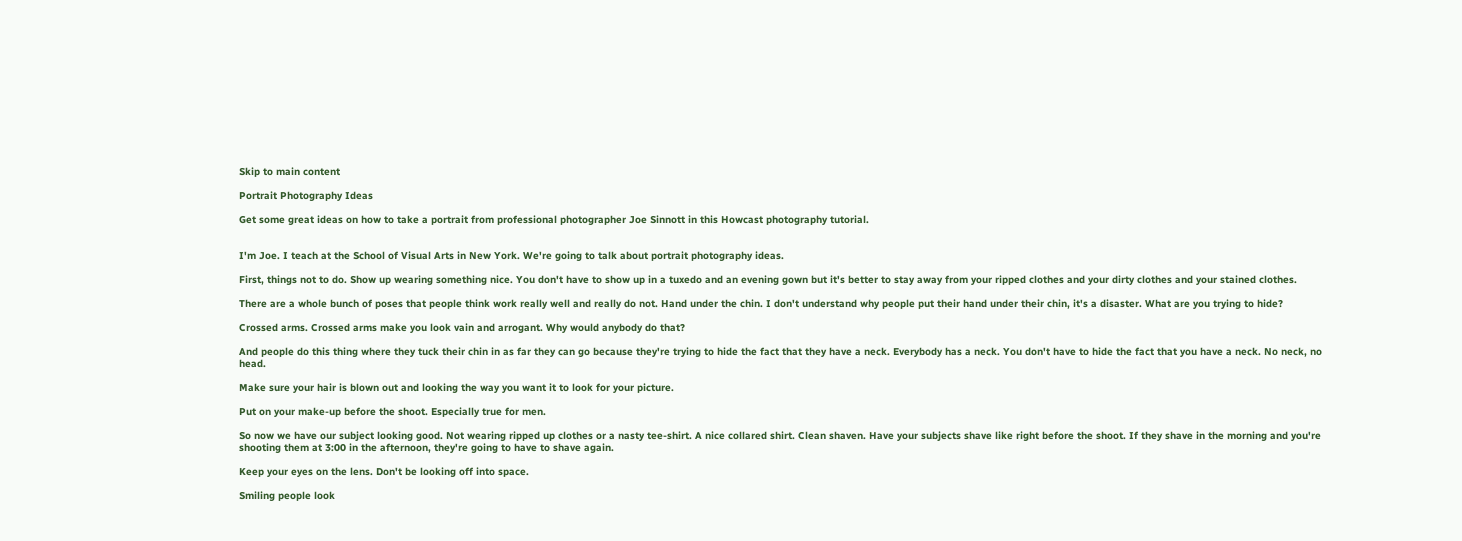Skip to main content

Portrait Photography Ideas

Get some great ideas on how to take a portrait from professional photographer Joe Sinnott in this Howcast photography tutorial.


I'm Joe. I teach at the School of Visual Arts in New York. We're going to talk about portrait photography ideas.

First, things not to do. Show up wearing something nice. You don't have to show up in a tuxedo and an evening gown but it's better to stay away from your ripped clothes and your dirty clothes and your stained clothes.

There are a whole bunch of poses that people think work really well and really do not. Hand under the chin. I don't understand why people put their hand under their chin, it's a disaster. What are you trying to hide?

Crossed arms. Crossed arms make you look vain and arrogant. Why would anybody do that?

And people do this thing where they tuck their chin in as far they can go because they're trying to hide the fact that they have a neck. Everybody has a neck. You don't have to hide the fact that you have a neck. No neck, no head.

Make sure your hair is blown out and looking the way you want it to look for your picture.

Put on your make-up before the shoot. Especially true for men.

So now we have our subject looking good. Not wearing ripped up clothes or a nasty tee-shirt. A nice collared shirt. Clean shaven. Have your subjects shave like right before the shoot. If they shave in the morning and you're shooting them at 3:00 in the afternoon, they're going to have to shave again.

Keep your eyes on the lens. Don't be looking off into space.

Smiling people look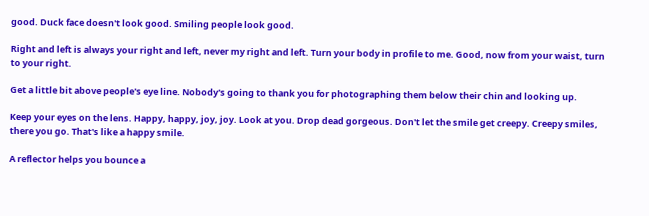good. Duck face doesn't look good. Smiling people look good.

Right and left is always your right and left, never my right and left. Turn your body in profile to me. Good, now from your waist, turn to your right.

Get a little bit above people's eye line. Nobody's going to thank you for photographing them below their chin and looking up.

Keep your eyes on the lens. Happy, happy, joy, joy. Look at you. Drop dead gorgeous. Don't let the smile get creepy. Creepy smiles, there you go. That's like a happy smile.

A reflector helps you bounce a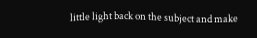little light back on the subject and make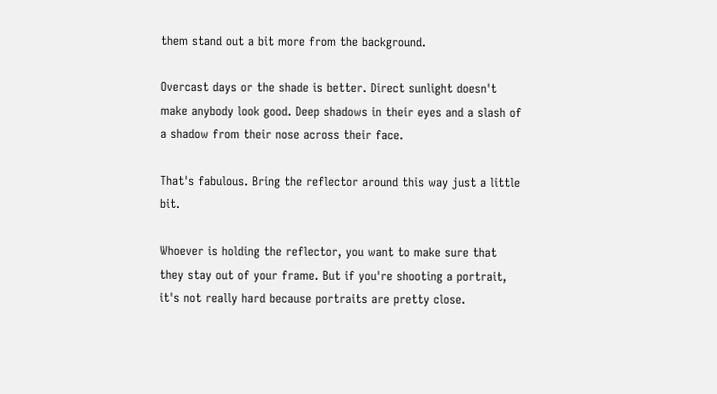them stand out a bit more from the background.

Overcast days or the shade is better. Direct sunlight doesn't make anybody look good. Deep shadows in their eyes and a slash of a shadow from their nose across their face.

That's fabulous. Bring the reflector around this way just a little bit.

Whoever is holding the reflector, you want to make sure that they stay out of your frame. But if you're shooting a portrait, it's not really hard because portraits are pretty close.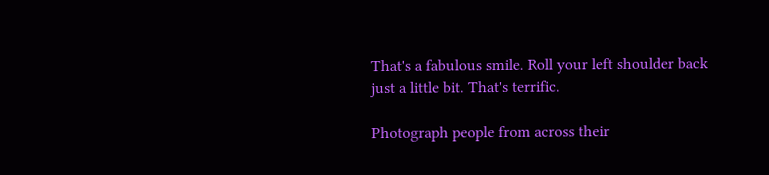That's a fabulous smile. Roll your left shoulder back just a little bit. That's terrific.

Photograph people from across their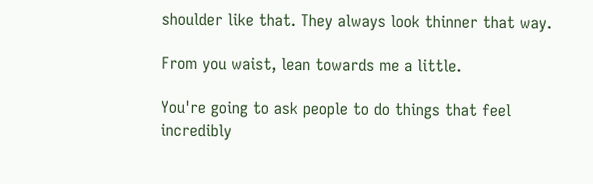shoulder like that. They always look thinner that way.

From you waist, lean towards me a little.

You're going to ask people to do things that feel incredibly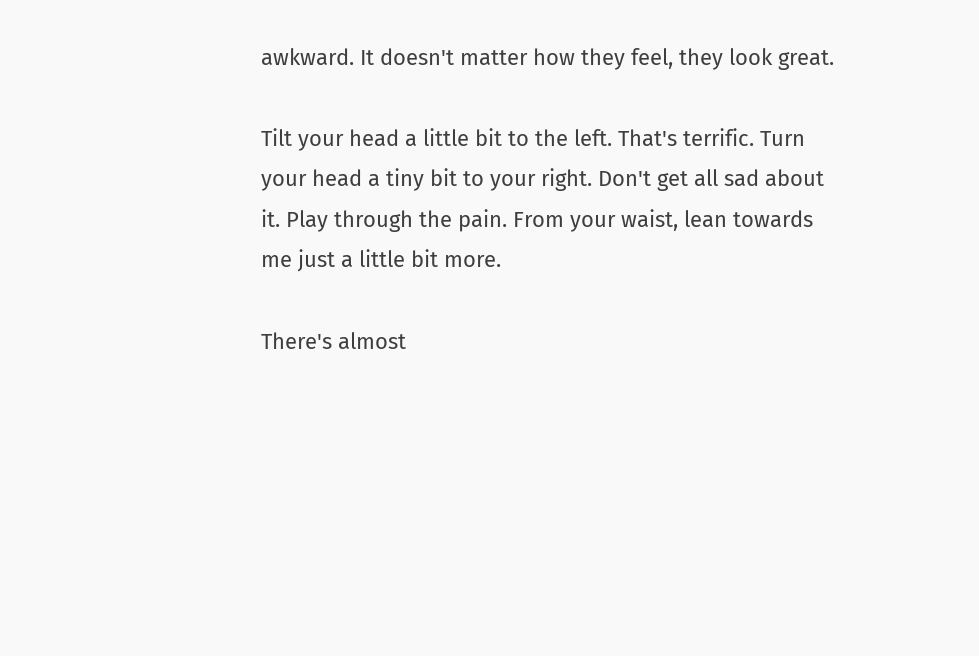awkward. It doesn't matter how they feel, they look great.

Tilt your head a little bit to the left. That's terrific. Turn your head a tiny bit to your right. Don't get all sad about it. Play through the pain. From your waist, lean towards me just a little bit more.

There's almost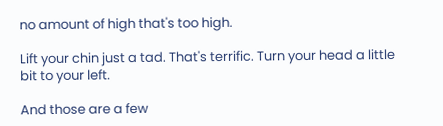no amount of high that's too high.

Lift your chin just a tad. That's terrific. Turn your head a little bit to your left.

And those are a few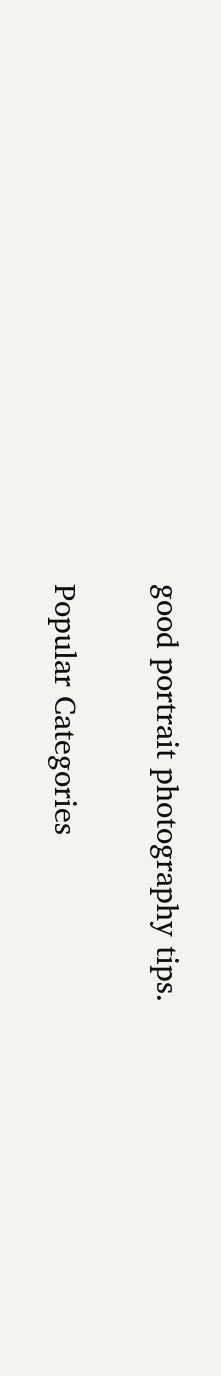good portrait photography tips.

Popular Categories